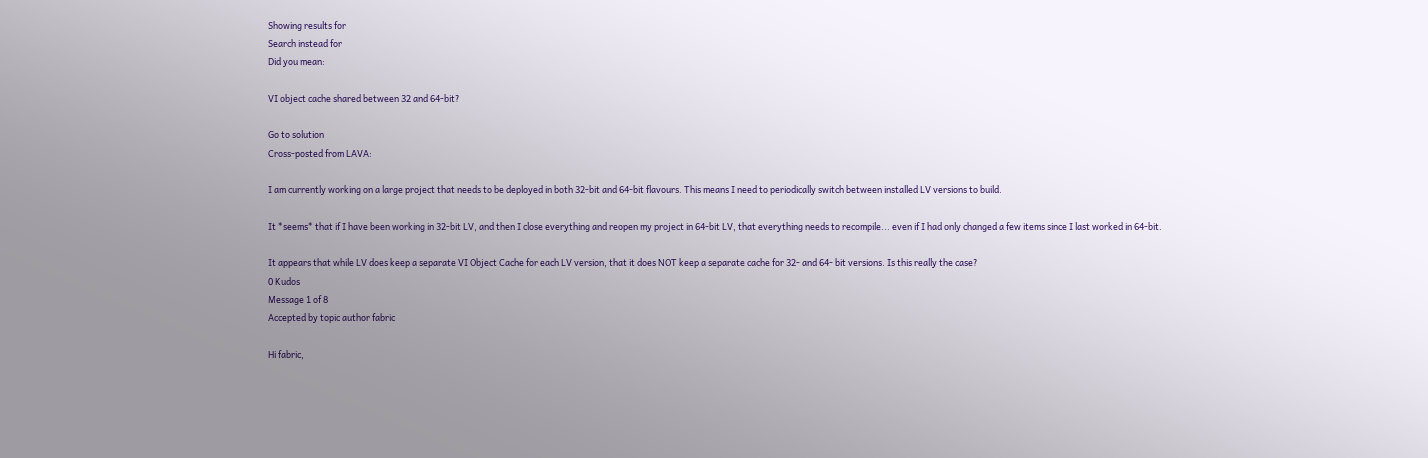Showing results for
Search instead for
Did you mean:

VI object cache shared between 32 and 64-bit?

Go to solution
Cross-posted from LAVA:

I am currently working on a large project that needs to be deployed in both 32-bit and 64-bit flavours. This means I need to periodically switch between installed LV versions to build.

It *seems* that if I have been working in 32-bit LV, and then I close everything and reopen my project in 64-bit LV, that everything needs to recompile... even if I had only changed a few items since I last worked in 64-bit.

It appears that while LV does keep a separate VI Object Cache for each LV version, that it does NOT keep a separate cache for 32- and 64- bit versions. Is this really the case?
0 Kudos
Message 1 of 8
Accepted by topic author fabric

Hi fabric,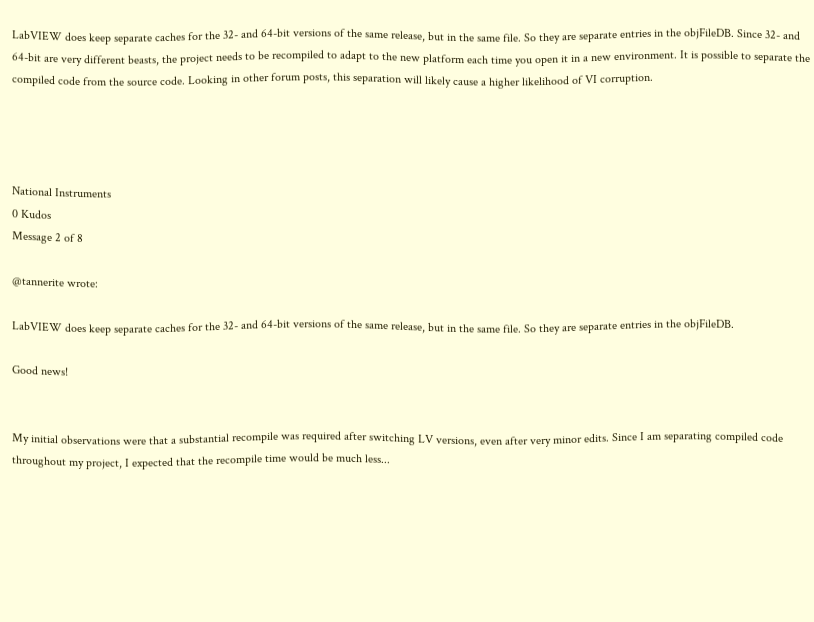LabVIEW does keep separate caches for the 32- and 64-bit versions of the same release, but in the same file. So they are separate entries in the objFileDB. Since 32- and 64-bit are very different beasts, the project needs to be recompiled to adapt to the new platform each time you open it in a new environment. It is possible to separate the compiled code from the source code. Looking in other forum posts, this separation will likely cause a higher likelihood of VI corruption.




National Instruments
0 Kudos
Message 2 of 8

@tannerite wrote:

LabVIEW does keep separate caches for the 32- and 64-bit versions of the same release, but in the same file. So they are separate entries in the objFileDB.

Good news!


My initial observations were that a substantial recompile was required after switching LV versions, even after very minor edits. Since I am separating compiled code throughout my project, I expected that the recompile time would be much less...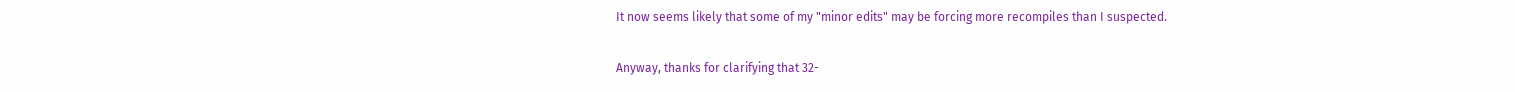It now seems likely that some of my "minor edits" may be forcing more recompiles than I suspected.


Anyway, thanks for clarifying that 32-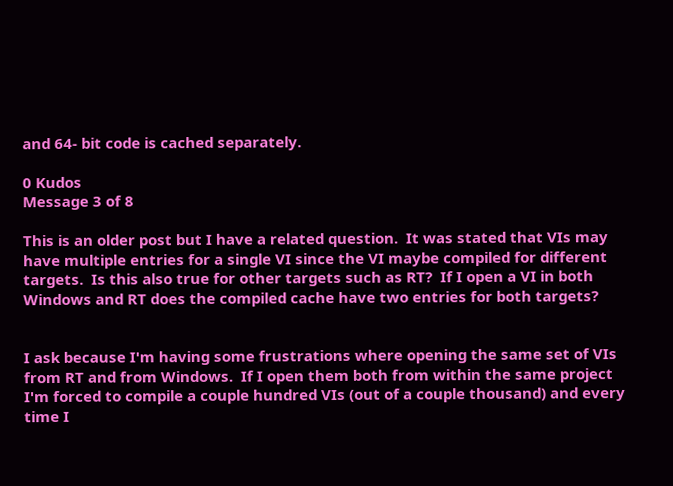and 64- bit code is cached separately.

0 Kudos
Message 3 of 8

This is an older post but I have a related question.  It was stated that VIs may have multiple entries for a single VI since the VI maybe compiled for different targets.  Is this also true for other targets such as RT?  If I open a VI in both Windows and RT does the compiled cache have two entries for both targets?


I ask because I'm having some frustrations where opening the same set of VIs from RT and from Windows.  If I open them both from within the same project I'm forced to compile a couple hundred VIs (out of a couple thousand) and every time I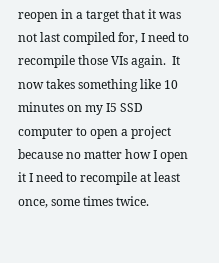reopen in a target that it was not last compiled for, I need to recompile those VIs again.  It now takes something like 10 minutes on my I5 SSD computer to open a project because no matter how I open it I need to recompile at least once, some times twice.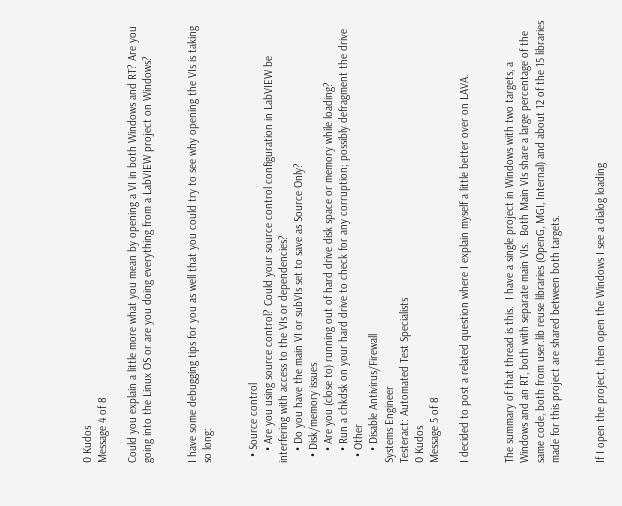0 Kudos
Message 4 of 8

Could you explain a little more what you mean by opening a VI in both Windows and RT? Are you going into the Linux OS or are you doing everything from a LabVIEW project on Windows?


I have some debugging tips for you as well that you could try to see why opening the VIs is taking so long:


  • Source control
    • Are you using source control? Could your source control configuration in LabVIEW be interfering with access to the VIs or dependencies?
    • Do you have the main VI or subVIs set to save as Source Only?
  • Disk/memory issues
    • Are you (close to) running out of hard drive disk space or memory while loading?
    • Run a chkdsk on your hard drive to check for any corruption; possibly defragment the drive
  • Other
    • Disable Antivirus/Firewall
Systems Engineer
Testeract: Automated Test Specialists
0 Kudos
Message 5 of 8

I decided to post a related question where I explain myself a little better over on LAVA.


The summary of that thread is this.  I have a single project in Windows with two targets, a Windows and an RT, both with separate main VIs.  Both Main VIs share a large percentage of the same code, both from user.lib reuse libraries (OpenG, MGI, Internal) and about 12 of the 15 libraries made for this project are shared between both targets.


If I open the project, then open the Windows I see a dialog loading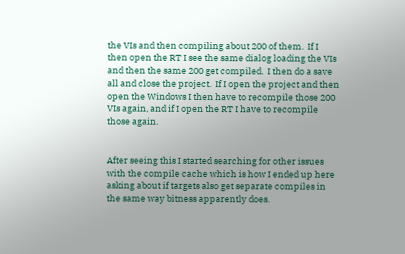the VIs and then compiling about 200 of them.  If I then open the RT I see the same dialog loading the VIs and then the same 200 get compiled.  I then do a save all and close the project.  If I open the project and then open the Windows I then have to recompile those 200 VIs again, and if I open the RT I have to recompile those again.


After seeing this I started searching for other issues with the compile cache which is how I ended up here asking about if targets also get separate compiles in the same way bitness apparently does.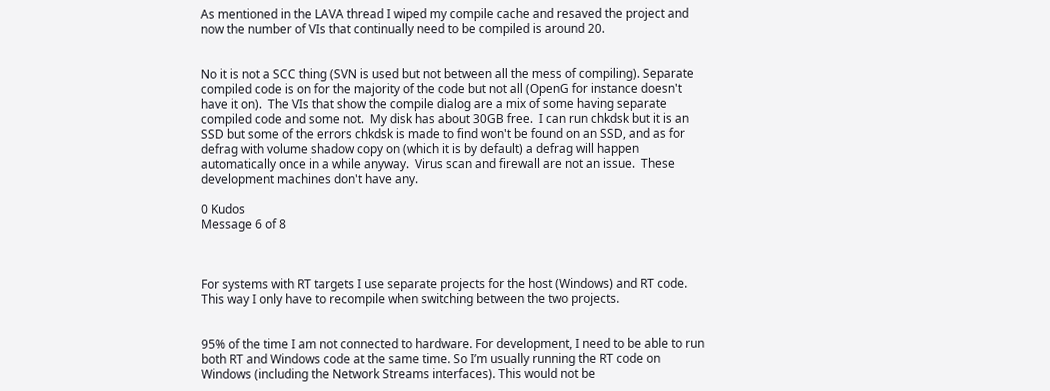As mentioned in the LAVA thread I wiped my compile cache and resaved the project and now the number of VIs that continually need to be compiled is around 20.


No it is not a SCC thing (SVN is used but not between all the mess of compiling). Separate compiled code is on for the majority of the code but not all (OpenG for instance doesn't have it on).  The VIs that show the compile dialog are a mix of some having separate compiled code and some not.  My disk has about 30GB free.  I can run chkdsk but it is an SSD but some of the errors chkdsk is made to find won't be found on an SSD, and as for defrag with volume shadow copy on (which it is by default) a defrag will happen automatically once in a while anyway.  Virus scan and firewall are not an issue.  These development machines don't have any.

0 Kudos
Message 6 of 8



For systems with RT targets I use separate projects for the host (Windows) and RT code. This way I only have to recompile when switching between the two projects.


95% of the time I am not connected to hardware. For development, I need to be able to run both RT and Windows code at the same time. So I’m usually running the RT code on Windows (including the Network Streams interfaces). This would not be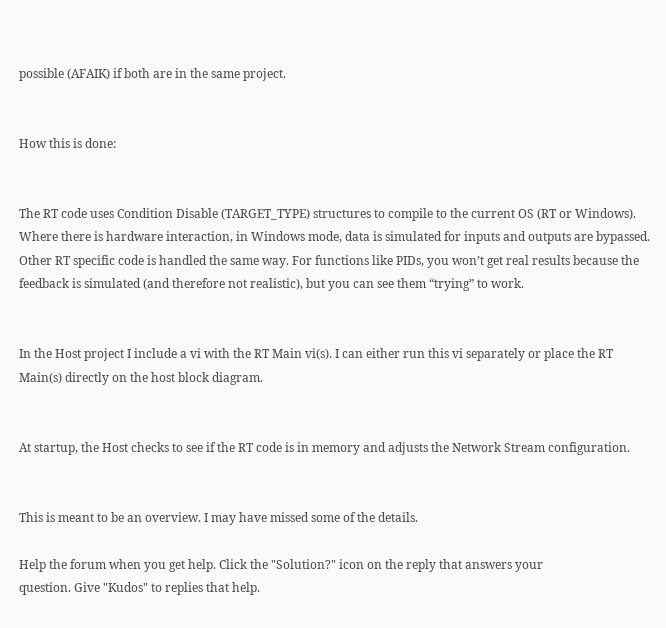possible (AFAIK) if both are in the same project.


How this is done:


The RT code uses Condition Disable (TARGET_TYPE) structures to compile to the current OS (RT or Windows). Where there is hardware interaction, in Windows mode, data is simulated for inputs and outputs are bypassed. Other RT specific code is handled the same way. For functions like PIDs, you won’t get real results because the feedback is simulated (and therefore not realistic), but you can see them “trying” to work.


In the Host project I include a vi with the RT Main vi(s). I can either run this vi separately or place the RT Main(s) directly on the host block diagram.


At startup, the Host checks to see if the RT code is in memory and adjusts the Network Stream configuration.


This is meant to be an overview. I may have missed some of the details.

Help the forum when you get help. Click the "Solution?" icon on the reply that answers your
question. Give "Kudos" to replies that help.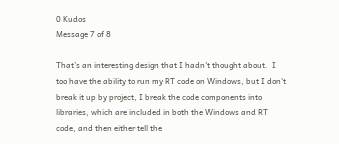0 Kudos
Message 7 of 8

That's an interesting design that I hadn't thought about.  I too have the ability to run my RT code on Windows, but I don't break it up by project, I break the code components into libraries, which are included in both the Windows and RT code, and then either tell the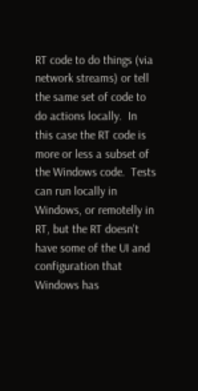RT code to do things (via network streams) or tell the same set of code to do actions locally.  In this case the RT code is more or less a subset of the Windows code.  Tests can run locally in Windows, or remotelly in RT, but the RT doesn't have some of the UI and configuration that Windows has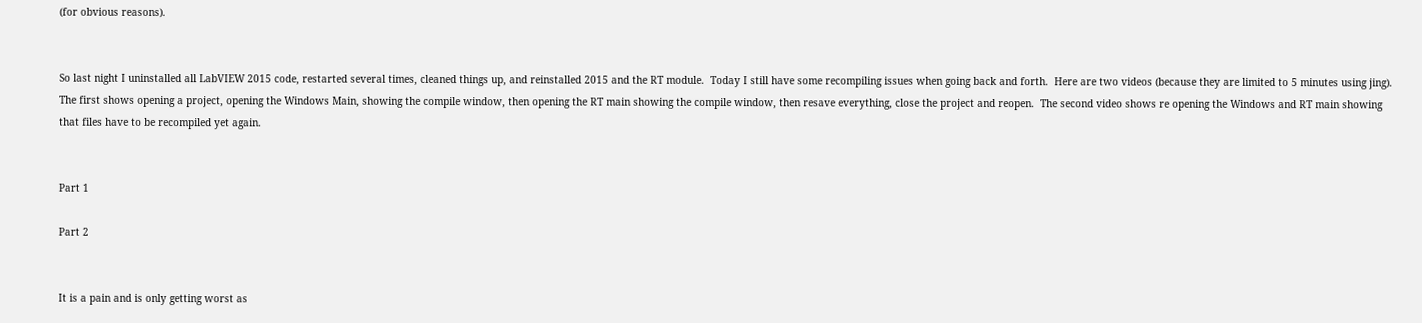(for obvious reasons).


So last night I uninstalled all LabVIEW 2015 code, restarted several times, cleaned things up, and reinstalled 2015 and the RT module.  Today I still have some recompiling issues when going back and forth.  Here are two videos (because they are limited to 5 minutes using jing).  The first shows opening a project, opening the Windows Main, showing the compile window, then opening the RT main showing the compile window, then resave everything, close the project and reopen.  The second video shows re opening the Windows and RT main showing that files have to be recompiled yet again.


Part 1

Part 2


It is a pain and is only getting worst as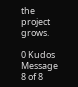the project grows.

0 Kudos
Message 8 of 8